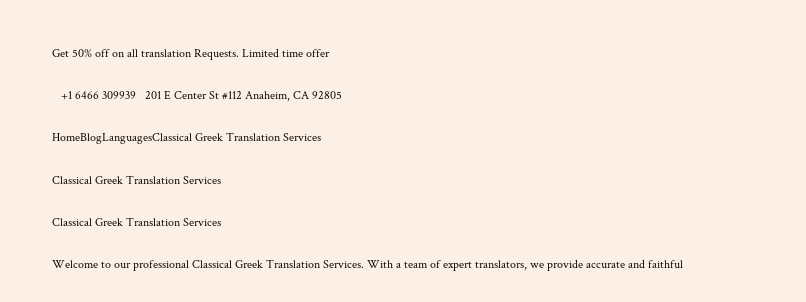Get 50% off on all translation Requests. Limited time offer

   +1 6466 309939   201 E Center St #112 Anaheim, CA 92805

HomeBlogLanguagesClassical Greek Translation Services

Classical Greek Translation Services

Classical Greek Translation Services

Welcome to our professional Classical Greek Translation Services. With a team of expert translators, we provide accurate and faithful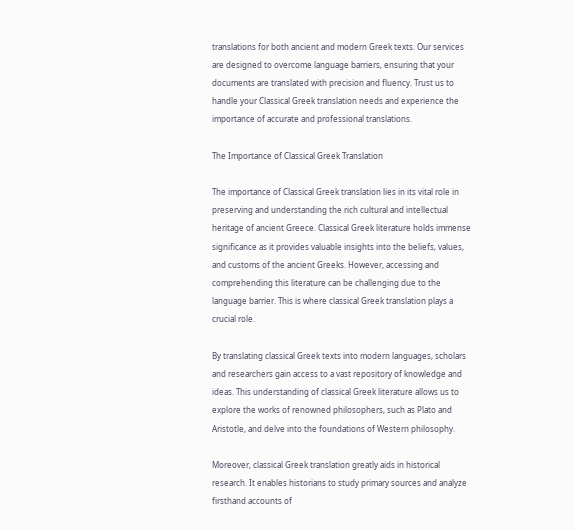translations for both ancient and modern Greek texts. Our services are designed to overcome language barriers, ensuring that your documents are translated with precision and fluency. Trust us to handle your Classical Greek translation needs and experience the importance of accurate and professional translations.

The Importance of Classical Greek Translation

The importance of Classical Greek translation lies in its vital role in preserving and understanding the rich cultural and intellectual heritage of ancient Greece. Classical Greek literature holds immense significance as it provides valuable insights into the beliefs, values, and customs of the ancient Greeks. However, accessing and comprehending this literature can be challenging due to the language barrier. This is where classical Greek translation plays a crucial role.

By translating classical Greek texts into modern languages, scholars and researchers gain access to a vast repository of knowledge and ideas. This understanding of classical Greek literature allows us to explore the works of renowned philosophers, such as Plato and Aristotle, and delve into the foundations of Western philosophy.

Moreover, classical Greek translation greatly aids in historical research. It enables historians to study primary sources and analyze firsthand accounts of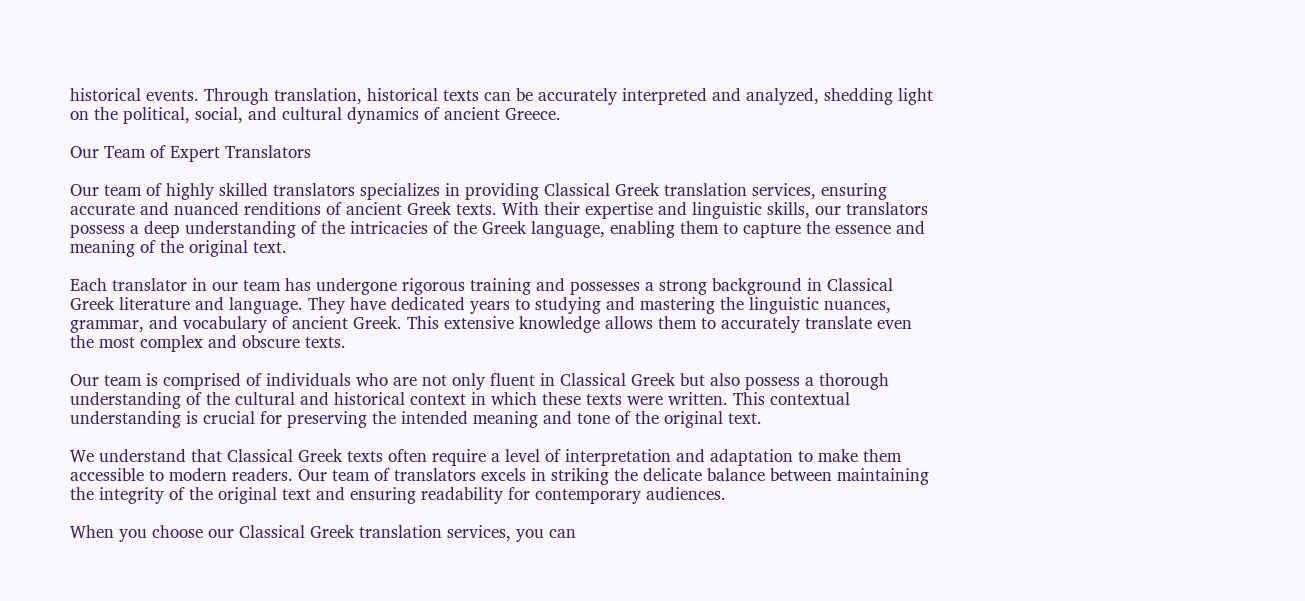historical events. Through translation, historical texts can be accurately interpreted and analyzed, shedding light on the political, social, and cultural dynamics of ancient Greece.

Our Team of Expert Translators

Our team of highly skilled translators specializes in providing Classical Greek translation services, ensuring accurate and nuanced renditions of ancient Greek texts. With their expertise and linguistic skills, our translators possess a deep understanding of the intricacies of the Greek language, enabling them to capture the essence and meaning of the original text.

Each translator in our team has undergone rigorous training and possesses a strong background in Classical Greek literature and language. They have dedicated years to studying and mastering the linguistic nuances, grammar, and vocabulary of ancient Greek. This extensive knowledge allows them to accurately translate even the most complex and obscure texts.

Our team is comprised of individuals who are not only fluent in Classical Greek but also possess a thorough understanding of the cultural and historical context in which these texts were written. This contextual understanding is crucial for preserving the intended meaning and tone of the original text.

We understand that Classical Greek texts often require a level of interpretation and adaptation to make them accessible to modern readers. Our team of translators excels in striking the delicate balance between maintaining the integrity of the original text and ensuring readability for contemporary audiences.

When you choose our Classical Greek translation services, you can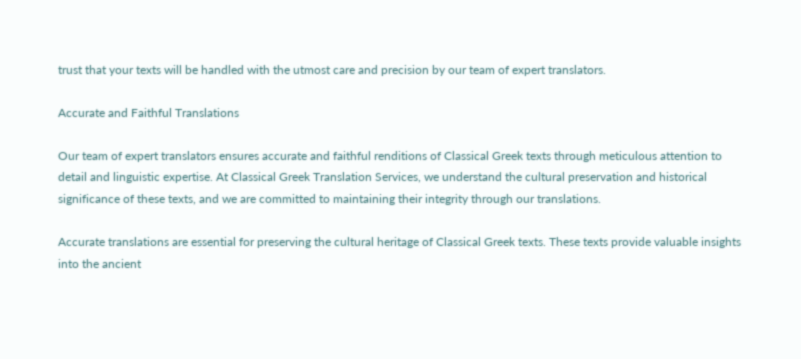trust that your texts will be handled with the utmost care and precision by our team of expert translators.

Accurate and Faithful Translations

Our team of expert translators ensures accurate and faithful renditions of Classical Greek texts through meticulous attention to detail and linguistic expertise. At Classical Greek Translation Services, we understand the cultural preservation and historical significance of these texts, and we are committed to maintaining their integrity through our translations.

Accurate translations are essential for preserving the cultural heritage of Classical Greek texts. These texts provide valuable insights into the ancient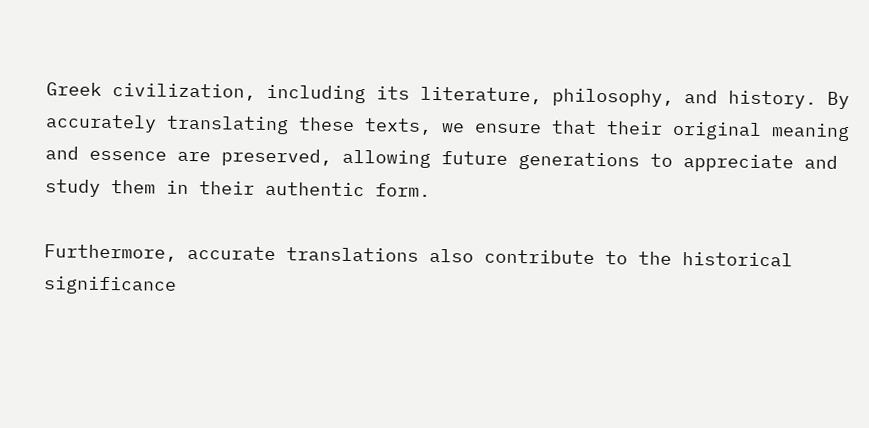Greek civilization, including its literature, philosophy, and history. By accurately translating these texts, we ensure that their original meaning and essence are preserved, allowing future generations to appreciate and study them in their authentic form.

Furthermore, accurate translations also contribute to the historical significance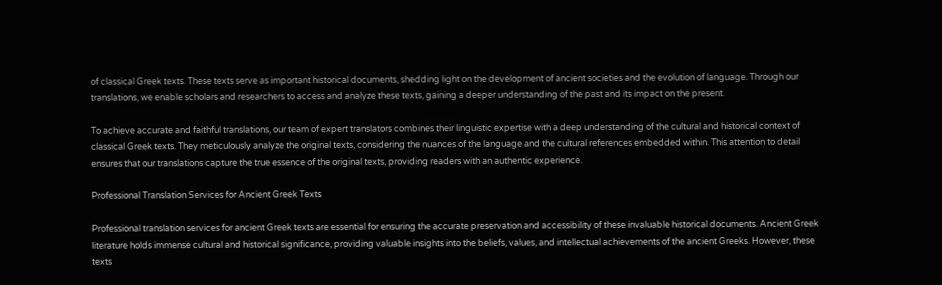of classical Greek texts. These texts serve as important historical documents, shedding light on the development of ancient societies and the evolution of language. Through our translations, we enable scholars and researchers to access and analyze these texts, gaining a deeper understanding of the past and its impact on the present.

To achieve accurate and faithful translations, our team of expert translators combines their linguistic expertise with a deep understanding of the cultural and historical context of classical Greek texts. They meticulously analyze the original texts, considering the nuances of the language and the cultural references embedded within. This attention to detail ensures that our translations capture the true essence of the original texts, providing readers with an authentic experience.

Professional Translation Services for Ancient Greek Texts

Professional translation services for ancient Greek texts are essential for ensuring the accurate preservation and accessibility of these invaluable historical documents. Ancient Greek literature holds immense cultural and historical significance, providing valuable insights into the beliefs, values, and intellectual achievements of the ancient Greeks. However, these texts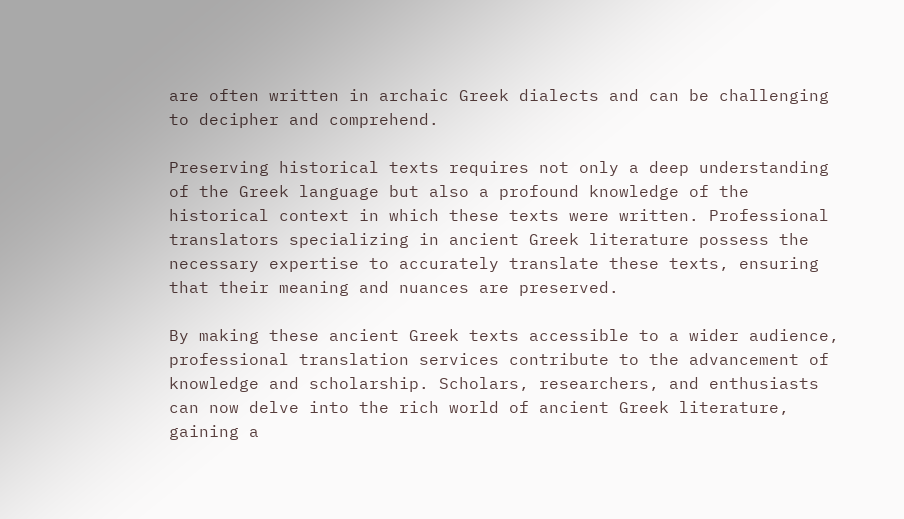are often written in archaic Greek dialects and can be challenging to decipher and comprehend.

Preserving historical texts requires not only a deep understanding of the Greek language but also a profound knowledge of the historical context in which these texts were written. Professional translators specializing in ancient Greek literature possess the necessary expertise to accurately translate these texts, ensuring that their meaning and nuances are preserved.

By making these ancient Greek texts accessible to a wider audience, professional translation services contribute to the advancement of knowledge and scholarship. Scholars, researchers, and enthusiasts can now delve into the rich world of ancient Greek literature, gaining a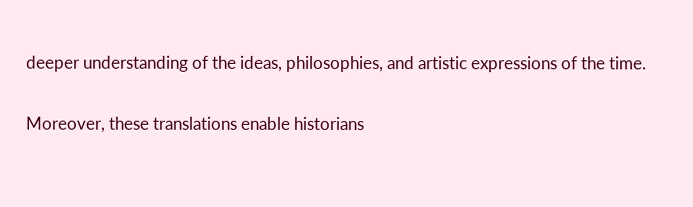deeper understanding of the ideas, philosophies, and artistic expressions of the time.

Moreover, these translations enable historians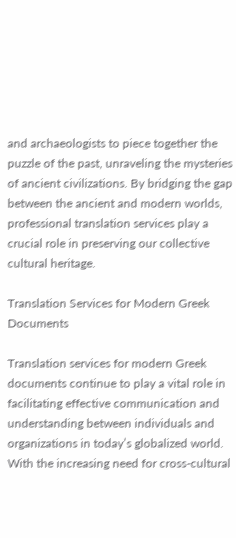and archaeologists to piece together the puzzle of the past, unraveling the mysteries of ancient civilizations. By bridging the gap between the ancient and modern worlds, professional translation services play a crucial role in preserving our collective cultural heritage.

Translation Services for Modern Greek Documents

Translation services for modern Greek documents continue to play a vital role in facilitating effective communication and understanding between individuals and organizations in today’s globalized world. With the increasing need for cross-cultural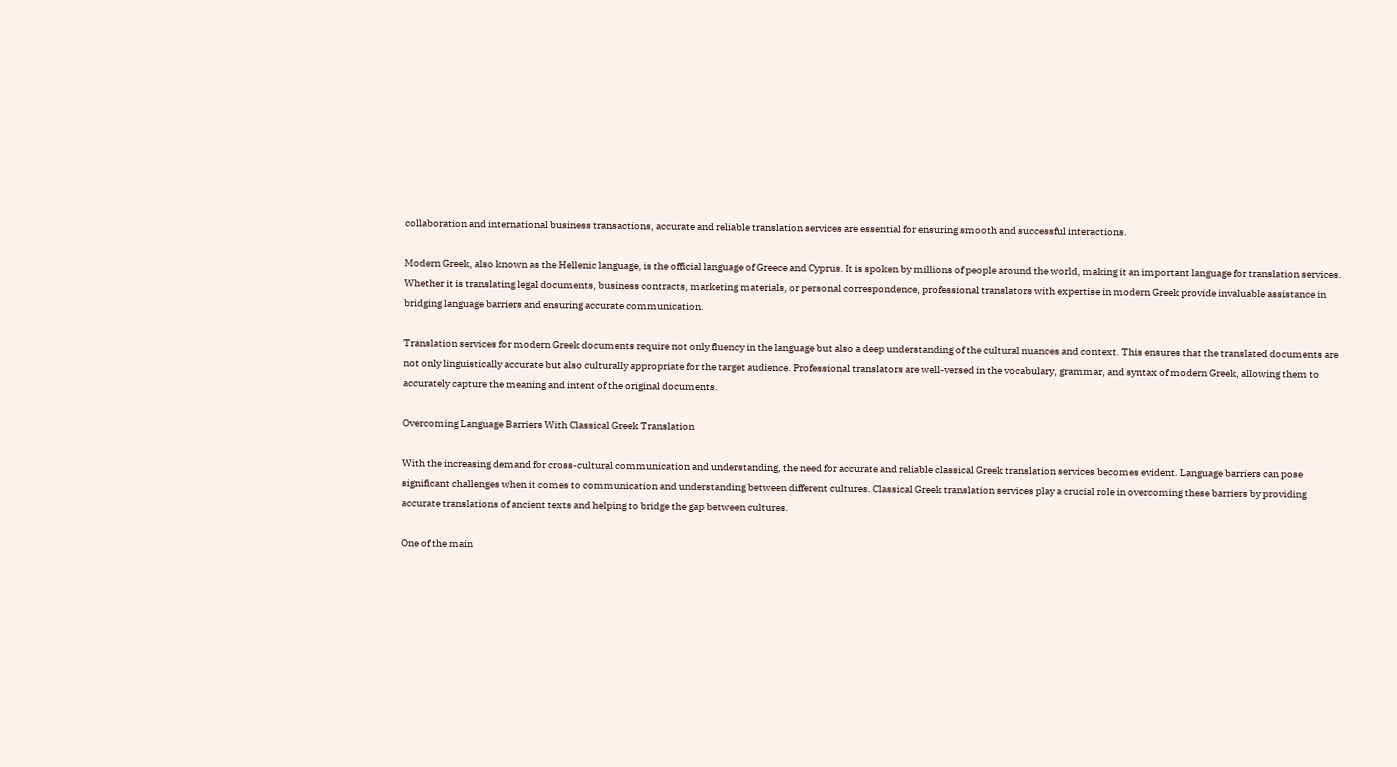collaboration and international business transactions, accurate and reliable translation services are essential for ensuring smooth and successful interactions.

Modern Greek, also known as the Hellenic language, is the official language of Greece and Cyprus. It is spoken by millions of people around the world, making it an important language for translation services. Whether it is translating legal documents, business contracts, marketing materials, or personal correspondence, professional translators with expertise in modern Greek provide invaluable assistance in bridging language barriers and ensuring accurate communication.

Translation services for modern Greek documents require not only fluency in the language but also a deep understanding of the cultural nuances and context. This ensures that the translated documents are not only linguistically accurate but also culturally appropriate for the target audience. Professional translators are well-versed in the vocabulary, grammar, and syntax of modern Greek, allowing them to accurately capture the meaning and intent of the original documents.

Overcoming Language Barriers With Classical Greek Translation

With the increasing demand for cross-cultural communication and understanding, the need for accurate and reliable classical Greek translation services becomes evident. Language barriers can pose significant challenges when it comes to communication and understanding between different cultures. Classical Greek translation services play a crucial role in overcoming these barriers by providing accurate translations of ancient texts and helping to bridge the gap between cultures.

One of the main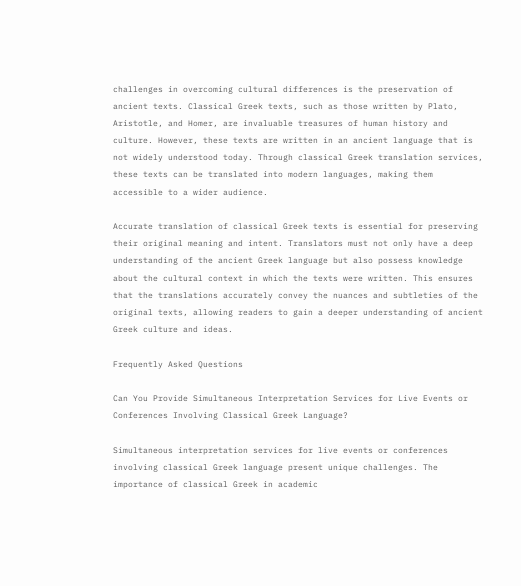challenges in overcoming cultural differences is the preservation of ancient texts. Classical Greek texts, such as those written by Plato, Aristotle, and Homer, are invaluable treasures of human history and culture. However, these texts are written in an ancient language that is not widely understood today. Through classical Greek translation services, these texts can be translated into modern languages, making them accessible to a wider audience.

Accurate translation of classical Greek texts is essential for preserving their original meaning and intent. Translators must not only have a deep understanding of the ancient Greek language but also possess knowledge about the cultural context in which the texts were written. This ensures that the translations accurately convey the nuances and subtleties of the original texts, allowing readers to gain a deeper understanding of ancient Greek culture and ideas.

Frequently Asked Questions

Can You Provide Simultaneous Interpretation Services for Live Events or Conferences Involving Classical Greek Language?

Simultaneous interpretation services for live events or conferences involving classical Greek language present unique challenges. The importance of classical Greek in academic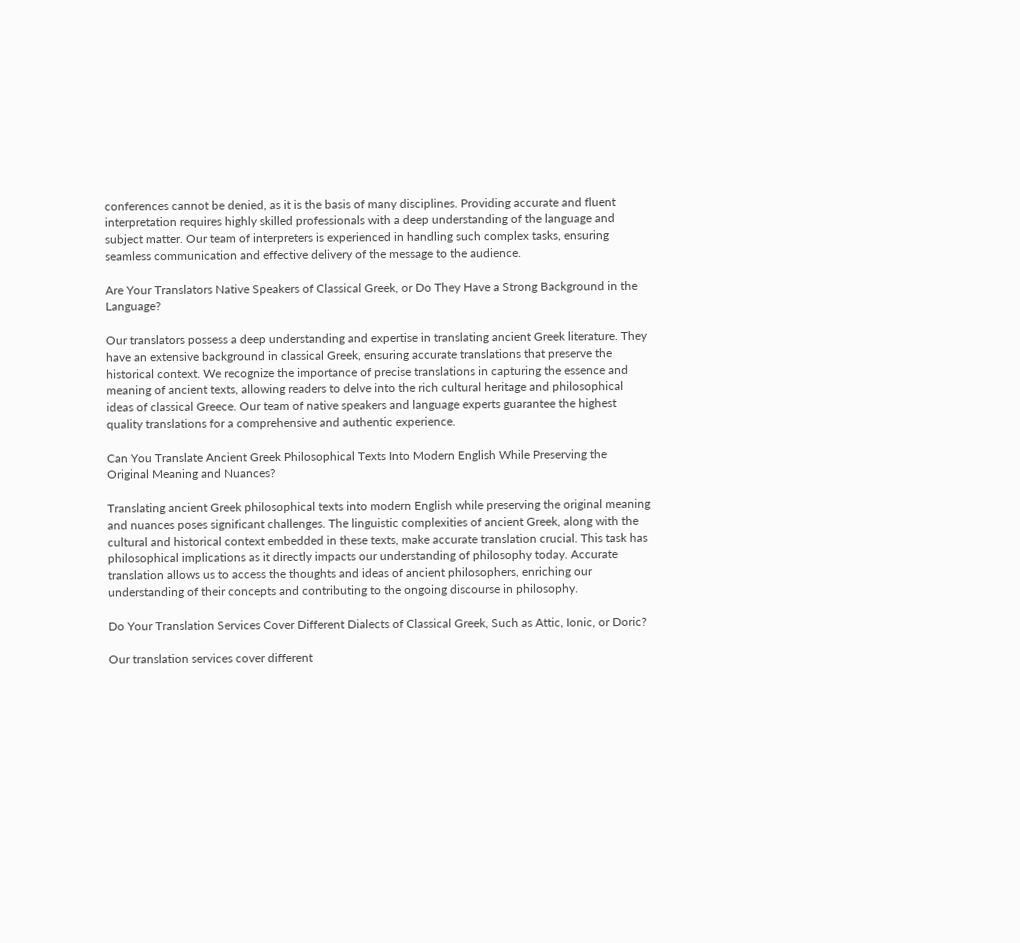conferences cannot be denied, as it is the basis of many disciplines. Providing accurate and fluent interpretation requires highly skilled professionals with a deep understanding of the language and subject matter. Our team of interpreters is experienced in handling such complex tasks, ensuring seamless communication and effective delivery of the message to the audience.

Are Your Translators Native Speakers of Classical Greek, or Do They Have a Strong Background in the Language?

Our translators possess a deep understanding and expertise in translating ancient Greek literature. They have an extensive background in classical Greek, ensuring accurate translations that preserve the historical context. We recognize the importance of precise translations in capturing the essence and meaning of ancient texts, allowing readers to delve into the rich cultural heritage and philosophical ideas of classical Greece. Our team of native speakers and language experts guarantee the highest quality translations for a comprehensive and authentic experience.

Can You Translate Ancient Greek Philosophical Texts Into Modern English While Preserving the Original Meaning and Nuances?

Translating ancient Greek philosophical texts into modern English while preserving the original meaning and nuances poses significant challenges. The linguistic complexities of ancient Greek, along with the cultural and historical context embedded in these texts, make accurate translation crucial. This task has philosophical implications as it directly impacts our understanding of philosophy today. Accurate translation allows us to access the thoughts and ideas of ancient philosophers, enriching our understanding of their concepts and contributing to the ongoing discourse in philosophy.

Do Your Translation Services Cover Different Dialects of Classical Greek, Such as Attic, Ionic, or Doric?

Our translation services cover different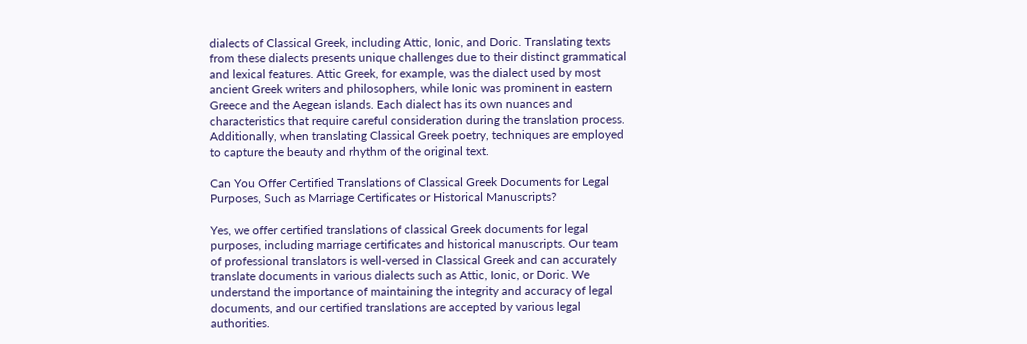dialects of Classical Greek, including Attic, Ionic, and Doric. Translating texts from these dialects presents unique challenges due to their distinct grammatical and lexical features. Attic Greek, for example, was the dialect used by most ancient Greek writers and philosophers, while Ionic was prominent in eastern Greece and the Aegean islands. Each dialect has its own nuances and characteristics that require careful consideration during the translation process. Additionally, when translating Classical Greek poetry, techniques are employed to capture the beauty and rhythm of the original text.

Can You Offer Certified Translations of Classical Greek Documents for Legal Purposes, Such as Marriage Certificates or Historical Manuscripts?

Yes, we offer certified translations of classical Greek documents for legal purposes, including marriage certificates and historical manuscripts. Our team of professional translators is well-versed in Classical Greek and can accurately translate documents in various dialects such as Attic, Ionic, or Doric. We understand the importance of maintaining the integrity and accuracy of legal documents, and our certified translations are accepted by various legal authorities.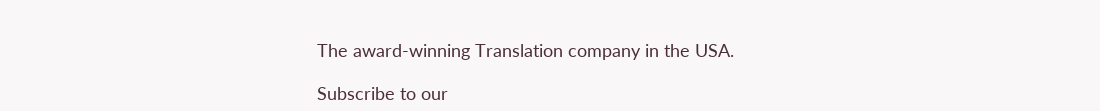The award-winning Translation company in the USA.

Subscribe to our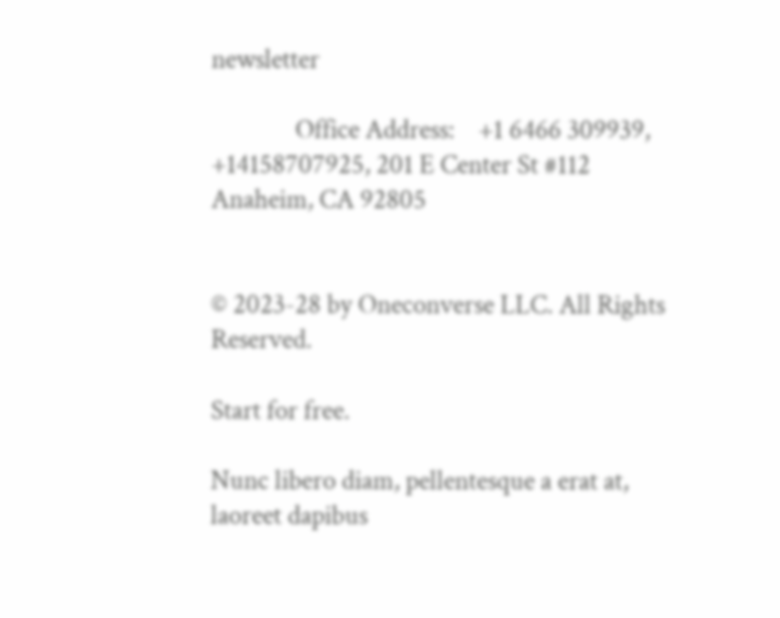newsletter

              Office Address:    +1 6466 309939, +14158707925, 201 E Center St #112 Anaheim, CA 92805


© 2023-28 by Oneconverse LLC. All Rights Reserved.

Start for free.

Nunc libero diam, pellentesque a erat at, laoreet dapibus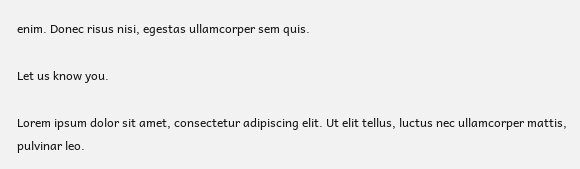enim. Donec risus nisi, egestas ullamcorper sem quis.

Let us know you.

Lorem ipsum dolor sit amet, consectetur adipiscing elit. Ut elit tellus, luctus nec ullamcorper mattis, pulvinar leo.